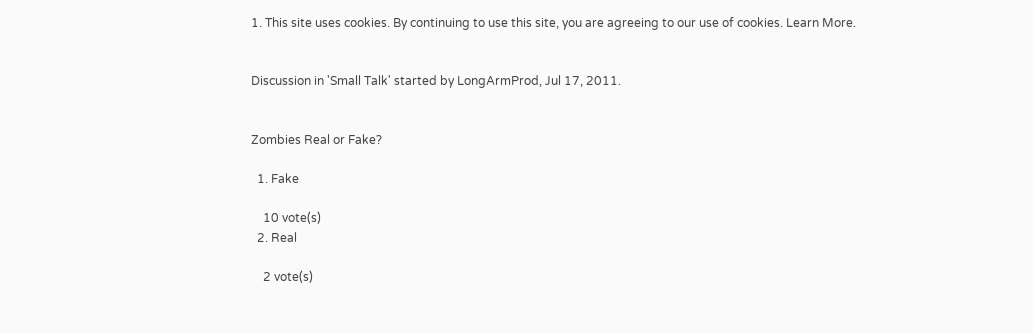1. This site uses cookies. By continuing to use this site, you are agreeing to our use of cookies. Learn More.


Discussion in 'Small Talk' started by LongArmProd, Jul 17, 2011.


Zombies Real or Fake?

  1. Fake

    10 vote(s)
  2. Real

    2 vote(s)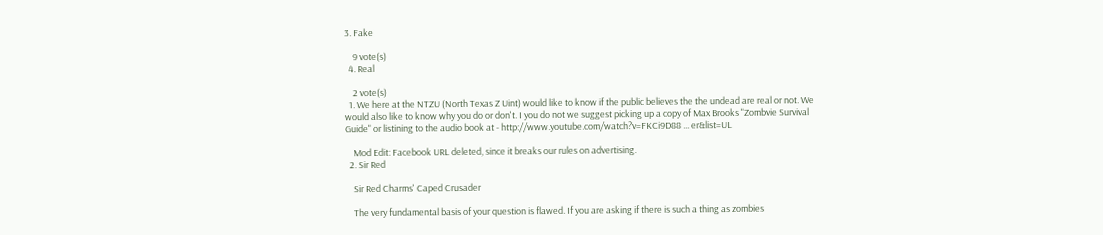3. Fake

    9 vote(s)
  4. Real

    2 vote(s)
  1. We here at the NTZU (North Texas Z Uint) would like to know if the public believes the the undead are real or not. We would also like to know why you do or don't. I you do not we suggest picking up a copy of Max Brooks "Zombvie Survival Guide" or listining to the audio book at - http://www.youtube.com/watch?v=FKCi9D88 ... er&list=UL

    Mod Edit: Facebook URL deleted, since it breaks our rules on advertising.
  2. Sir Red

    Sir Red Charms' Caped Crusader

    The very fundamental basis of your question is flawed. If you are asking if there is such a thing as zombies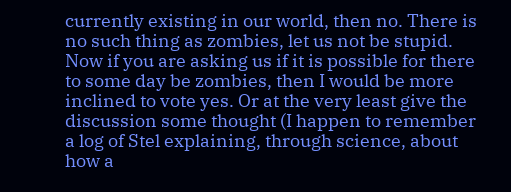currently existing in our world, then no. There is no such thing as zombies, let us not be stupid. Now if you are asking us if it is possible for there to some day be zombies, then I would be more inclined to vote yes. Or at the very least give the discussion some thought (I happen to remember a log of Stel explaining, through science, about how a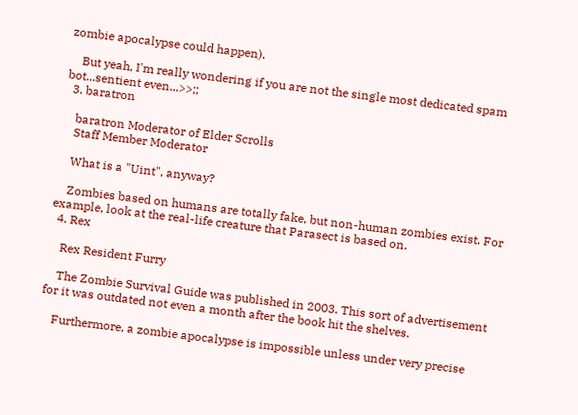zombie apocalypse could happen).

    But yeah, I'm really wondering if you are not the single most dedicated spam bot...sentient even...>>;;
  3. baratron

    baratron Moderator of Elder Scrolls
    Staff Member Moderator

    What is a "Uint", anyway?

    Zombies based on humans are totally fake, but non-human zombies exist. For example, look at the real-life creature that Parasect is based on.
  4. Rex

    Rex Resident Furry

    The Zombie Survival Guide was published in 2003. This sort of advertisement for it was outdated not even a month after the book hit the shelves.

    Furthermore, a zombie apocalypse is impossible unless under very precise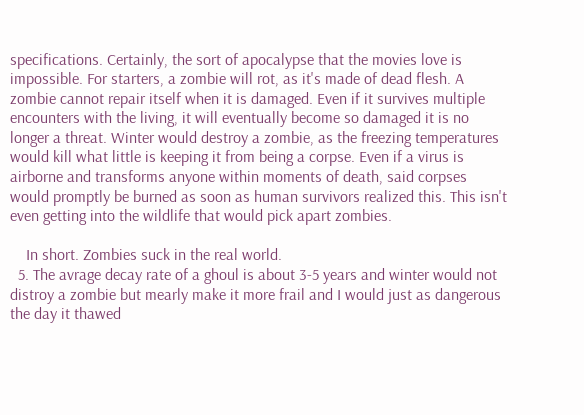specifications. Certainly, the sort of apocalypse that the movies love is impossible. For starters, a zombie will rot, as it's made of dead flesh. A zombie cannot repair itself when it is damaged. Even if it survives multiple encounters with the living, it will eventually become so damaged it is no longer a threat. Winter would destroy a zombie, as the freezing temperatures would kill what little is keeping it from being a corpse. Even if a virus is airborne and transforms anyone within moments of death, said corpses would promptly be burned as soon as human survivors realized this. This isn't even getting into the wildlife that would pick apart zombies.

    In short. Zombies suck in the real world.
  5. The avrage decay rate of a ghoul is about 3-5 years and winter would not distroy a zombie but mearly make it more frail and I would just as dangerous the day it thawed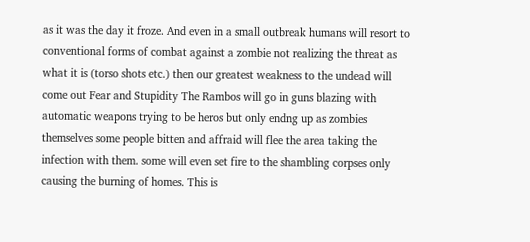as it was the day it froze. And even in a small outbreak humans will resort to conventional forms of combat against a zombie not realizing the threat as what it is (torso shots etc.) then our greatest weakness to the undead will come out Fear and Stupidity The Rambos will go in guns blazing with automatic weapons trying to be heros but only endng up as zombies themselves some people bitten and affraid will flee the area taking the infection with them. some will even set fire to the shambling corpses only causing the burning of homes. This is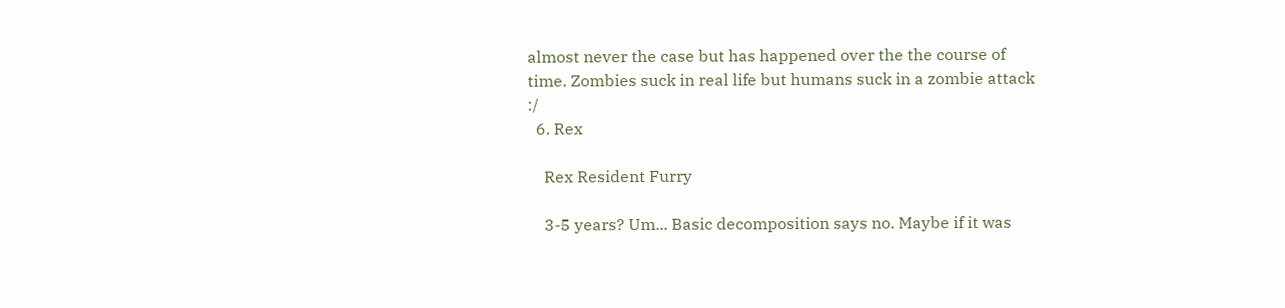almost never the case but has happened over the the course of time. Zombies suck in real life but humans suck in a zombie attack :/
  6. Rex

    Rex Resident Furry

    3-5 years? Um... Basic decomposition says no. Maybe if it was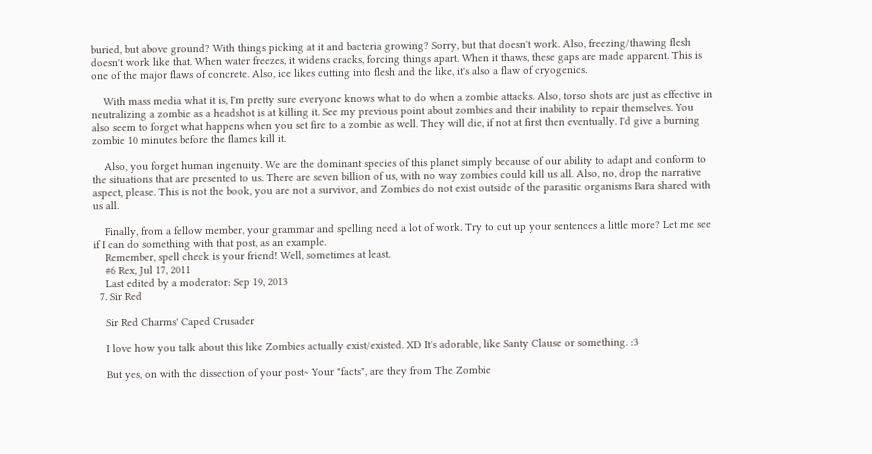buried, but above ground? With things picking at it and bacteria growing? Sorry, but that doesn't work. Also, freezing/thawing flesh doesn't work like that. When water freezes, it widens cracks, forcing things apart. When it thaws, these gaps are made apparent. This is one of the major flaws of concrete. Also, ice likes cutting into flesh and the like, it's also a flaw of cryogenics.

    With mass media what it is, I'm pretty sure everyone knows what to do when a zombie attacks. Also, torso shots are just as effective in neutralizing a zombie as a headshot is at killing it. See my previous point about zombies and their inability to repair themselves. You also seem to forget what happens when you set fire to a zombie as well. They will die, if not at first then eventually. I'd give a burning zombie 10 minutes before the flames kill it.

    Also, you forget human ingenuity. We are the dominant species of this planet simply because of our ability to adapt and conform to the situations that are presented to us. There are seven billion of us, with no way zombies could kill us all. Also, no, drop the narrative aspect, please. This is not the book, you are not a survivor, and Zombies do not exist outside of the parasitic organisms Bara shared with us all.

    Finally, from a fellow member, your grammar and spelling need a lot of work. Try to cut up your sentences a little more? Let me see if I can do something with that post, as an example.
    Remember, spell check is your friend! Well, sometimes at least.
    #6 Rex, Jul 17, 2011
    Last edited by a moderator: Sep 19, 2013
  7. Sir Red

    Sir Red Charms' Caped Crusader

    I love how you talk about this like Zombies actually exist/existed. XD It's adorable, like Santy Clause or something. :3

    But yes, on with the dissection of your post~ Your "facts", are they from The Zombie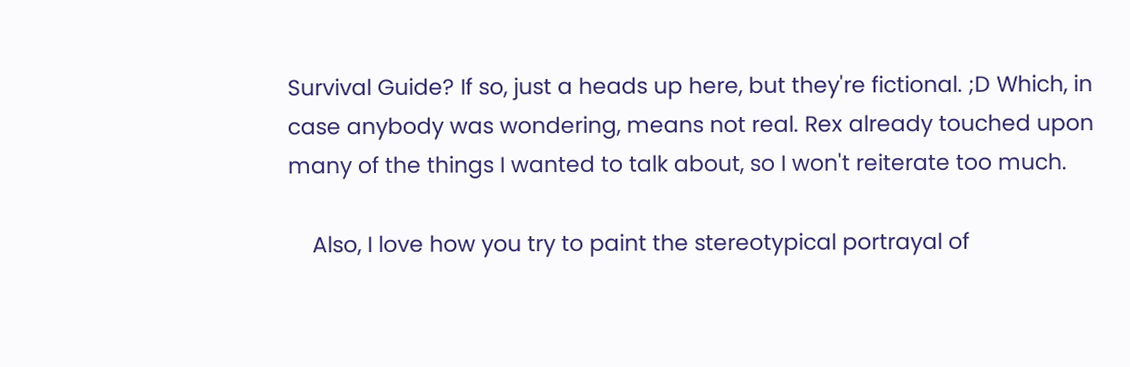Survival Guide? If so, just a heads up here, but they're fictional. ;D Which, in case anybody was wondering, means not real. Rex already touched upon many of the things I wanted to talk about, so I won't reiterate too much.

    Also, I love how you try to paint the stereotypical portrayal of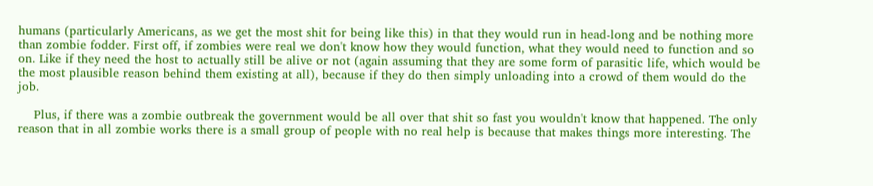humans (particularly Americans, as we get the most shit for being like this) in that they would run in head-long and be nothing more than zombie fodder. First off, if zombies were real we don't know how they would function, what they would need to function and so on. Like if they need the host to actually still be alive or not (again assuming that they are some form of parasitic life, which would be the most plausible reason behind them existing at all), because if they do then simply unloading into a crowd of them would do the job.

    Plus, if there was a zombie outbreak the government would be all over that shit so fast you wouldn't know that happened. The only reason that in all zombie works there is a small group of people with no real help is because that makes things more interesting. The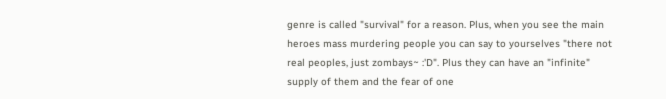genre is called "survival" for a reason. Plus, when you see the main heroes mass murdering people you can say to yourselves "there not real peoples, just zombays~ :'D". Plus they can have an "infinite" supply of them and the fear of one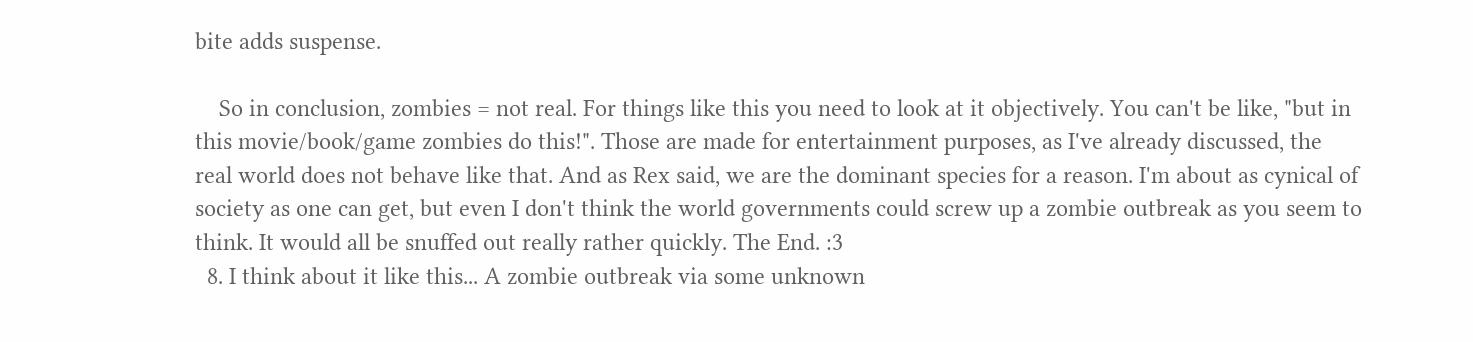bite adds suspense.

    So in conclusion, zombies = not real. For things like this you need to look at it objectively. You can't be like, "but in this movie/book/game zombies do this!". Those are made for entertainment purposes, as I've already discussed, the real world does not behave like that. And as Rex said, we are the dominant species for a reason. I'm about as cynical of society as one can get, but even I don't think the world governments could screw up a zombie outbreak as you seem to think. It would all be snuffed out really rather quickly. The End. :3
  8. I think about it like this... A zombie outbreak via some unknown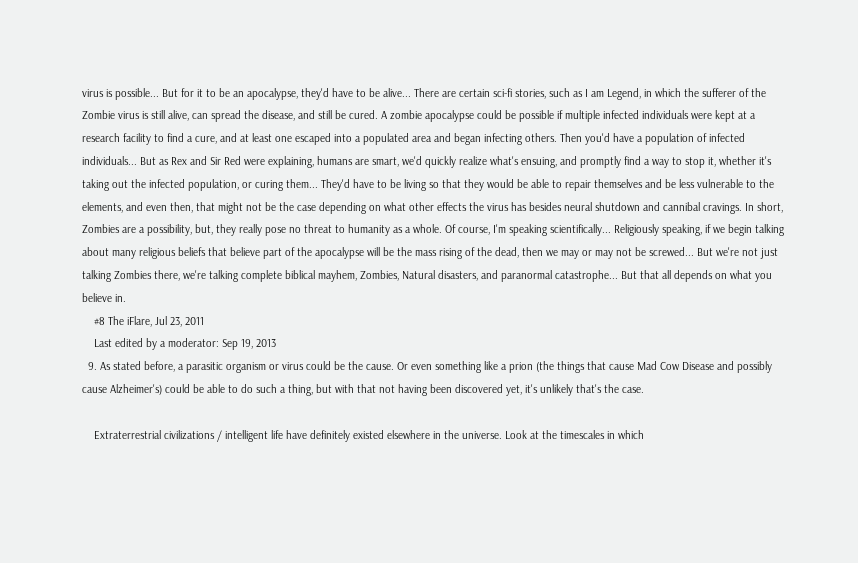virus is possible... But for it to be an apocalypse, they'd have to be alive... There are certain sci-fi stories, such as I am Legend, in which the sufferer of the Zombie virus is still alive, can spread the disease, and still be cured. A zombie apocalypse could be possible if multiple infected individuals were kept at a research facility to find a cure, and at least one escaped into a populated area and began infecting others. Then you'd have a population of infected individuals... But as Rex and Sir Red were explaining, humans are smart, we'd quickly realize what's ensuing, and promptly find a way to stop it, whether it's taking out the infected population, or curing them... They'd have to be living so that they would be able to repair themselves and be less vulnerable to the elements, and even then, that might not be the case depending on what other effects the virus has besides neural shutdown and cannibal cravings. In short, Zombies are a possibility, but, they really pose no threat to humanity as a whole. Of course, I'm speaking scientifically... Religiously speaking, if we begin talking about many religious beliefs that believe part of the apocalypse will be the mass rising of the dead, then we may or may not be screwed... But we're not just talking Zombies there, we're talking complete biblical mayhem, Zombies, Natural disasters, and paranormal catastrophe... But that all depends on what you believe in.
    #8 The iFlare, Jul 23, 2011
    Last edited by a moderator: Sep 19, 2013
  9. As stated before, a parasitic organism or virus could be the cause. Or even something like a prion (the things that cause Mad Cow Disease and possibly cause Alzheimer's) could be able to do such a thing, but with that not having been discovered yet, it's unlikely that's the case.

    Extraterrestrial civilizations / intelligent life have definitely existed elsewhere in the universe. Look at the timescales in which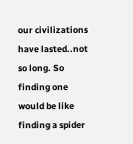our civilizations have lasted..not so long. So finding one would be like finding a spider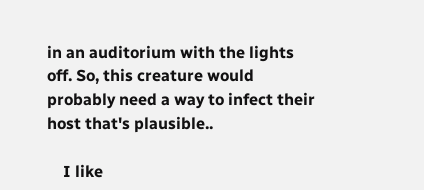in an auditorium with the lights off. So, this creature would probably need a way to infect their host that's plausible..

    I like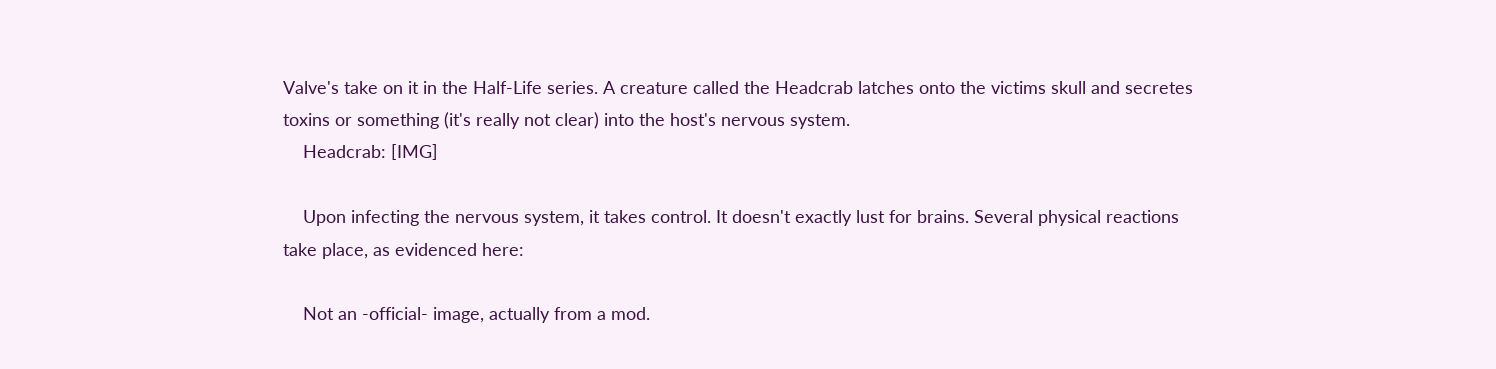Valve's take on it in the Half-Life series. A creature called the Headcrab latches onto the victims skull and secretes toxins or something (it's really not clear) into the host's nervous system.
    Headcrab: [IMG]

    Upon infecting the nervous system, it takes control. It doesn't exactly lust for brains. Several physical reactions take place, as evidenced here:

    Not an -official- image, actually from a mod.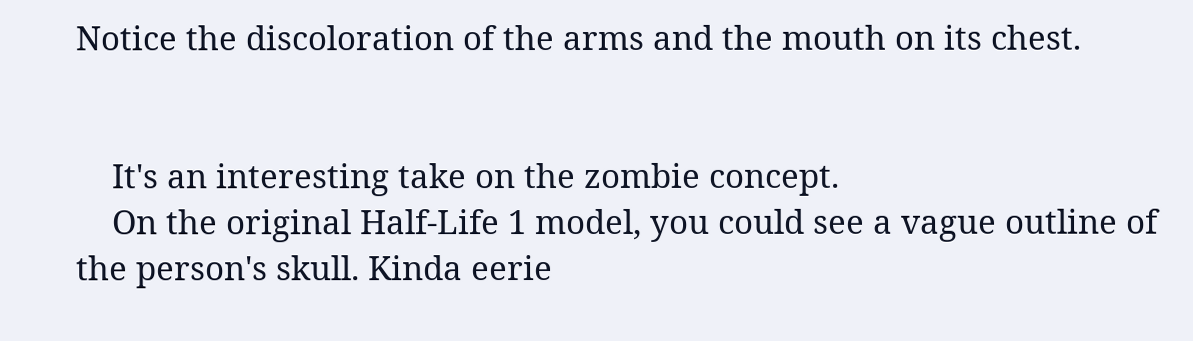Notice the discoloration of the arms and the mouth on its chest.


    It's an interesting take on the zombie concept.
    On the original Half-Life 1 model, you could see a vague outline of the person's skull. Kinda eerie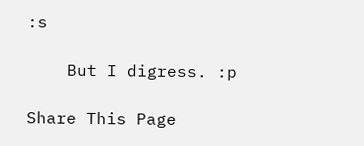:s

    But I digress. :p

Share This Page